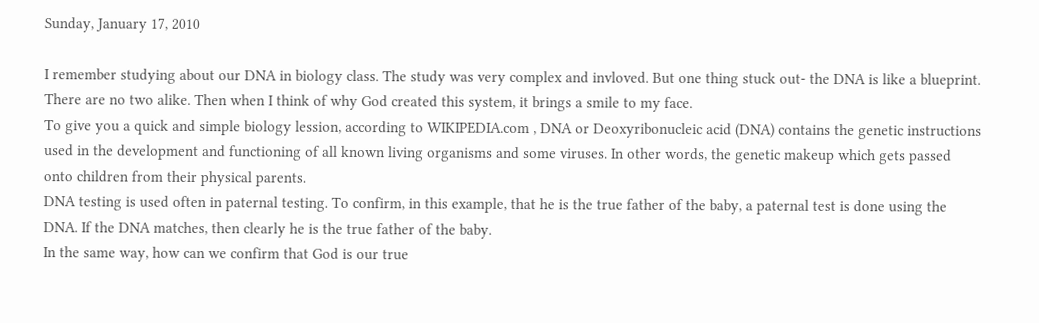Sunday, January 17, 2010

I remember studying about our DNA in biology class. The study was very complex and invloved. But one thing stuck out- the DNA is like a blueprint. There are no two alike. Then when I think of why God created this system, it brings a smile to my face.
To give you a quick and simple biology lession, according to WIKIPEDIA.com , DNA or Deoxyribonucleic acid (DNA) contains the genetic instructions used in the development and functioning of all known living organisms and some viruses. In other words, the genetic makeup which gets passed onto children from their physical parents.
DNA testing is used often in paternal testing. To confirm, in this example, that he is the true father of the baby, a paternal test is done using the DNA. If the DNA matches, then clearly he is the true father of the baby.
In the same way, how can we confirm that God is our true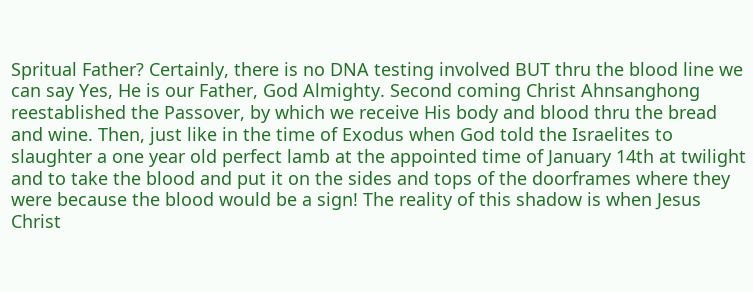Spritual Father? Certainly, there is no DNA testing involved BUT thru the blood line we can say Yes, He is our Father, God Almighty. Second coming Christ Ahnsanghong reestablished the Passover, by which we receive His body and blood thru the bread and wine. Then, just like in the time of Exodus when God told the Israelites to slaughter a one year old perfect lamb at the appointed time of January 14th at twilight and to take the blood and put it on the sides and tops of the doorframes where they were because the blood would be a sign! The reality of this shadow is when Jesus Christ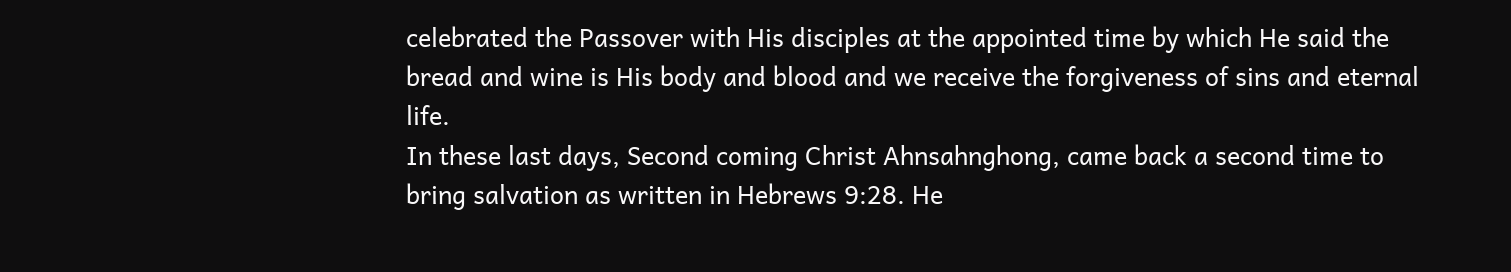celebrated the Passover with His disciples at the appointed time by which He said the bread and wine is His body and blood and we receive the forgiveness of sins and eternal life.
In these last days, Second coming Christ Ahnsahnghong, came back a second time to bring salvation as written in Hebrews 9:28. He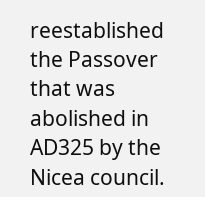reestablished the Passover that was abolished in AD325 by the Nicea council.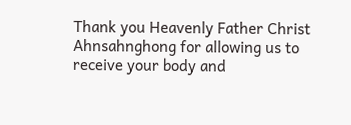Thank you Heavenly Father Christ Ahnsahnghong for allowing us to receive your body and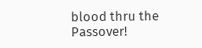blood thru the Passover!